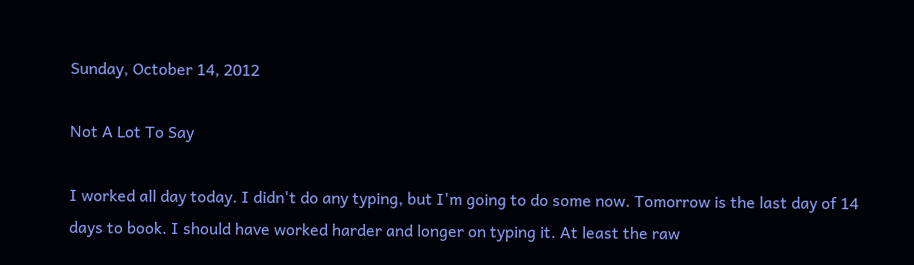Sunday, October 14, 2012

Not A Lot To Say

I worked all day today. I didn't do any typing, but I'm going to do some now. Tomorrow is the last day of 14 days to book. I should have worked harder and longer on typing it. At least the raw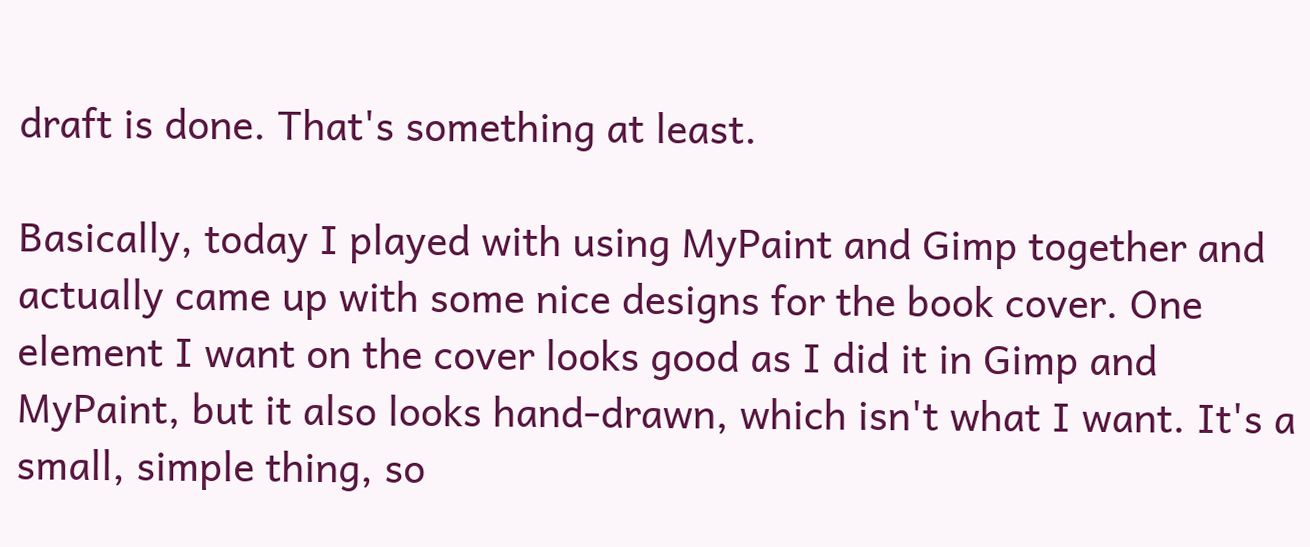draft is done. That's something at least.

Basically, today I played with using MyPaint and Gimp together and actually came up with some nice designs for the book cover. One element I want on the cover looks good as I did it in Gimp and MyPaint, but it also looks hand-drawn, which isn't what I want. It's a small, simple thing, so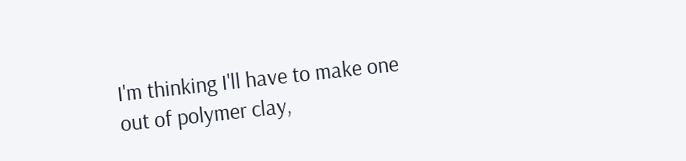I'm thinking I'll have to make one out of polymer clay,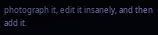photograph it, edit it insanely, and then add it.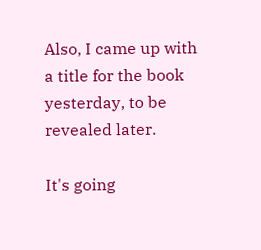Also, I came up with a title for the book yesterday, to be revealed later.

It's going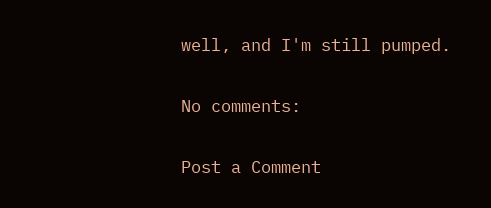well, and I'm still pumped.

No comments:

Post a Comment